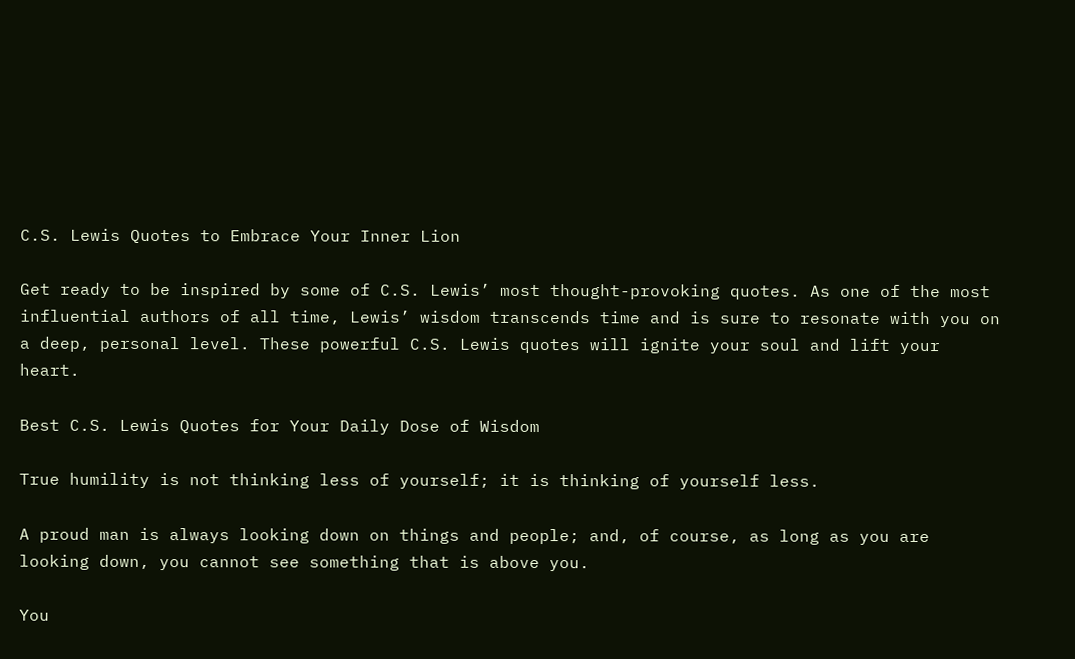C.S. Lewis Quotes to Embrace Your Inner Lion

Get ready to be inspired by some of C.S. Lewis’ most thought-provoking quotes. As one of the most influential authors of all time, Lewis’ wisdom transcends time and is sure to resonate with you on a deep, personal level. These powerful C.S. Lewis quotes will ignite your soul and lift your heart.

Best C.S. Lewis Quotes for Your Daily Dose of Wisdom

True humility is not thinking less of yourself; it is thinking of yourself less.

A proud man is always looking down on things and people; and, of course, as long as you are looking down, you cannot see something that is above you.

You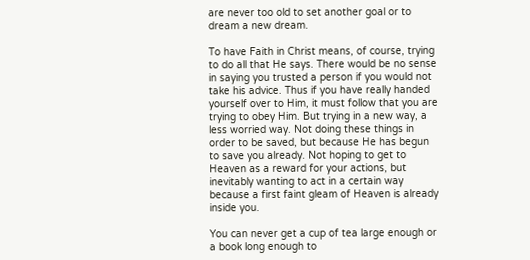are never too old to set another goal or to dream a new dream.

To have Faith in Christ means, of course, trying to do all that He says. There would be no sense in saying you trusted a person if you would not take his advice. Thus if you have really handed yourself over to Him, it must follow that you are trying to obey Him. But trying in a new way, a less worried way. Not doing these things in order to be saved, but because He has begun to save you already. Not hoping to get to Heaven as a reward for your actions, but inevitably wanting to act in a certain way because a first faint gleam of Heaven is already inside you.

You can never get a cup of tea large enough or a book long enough to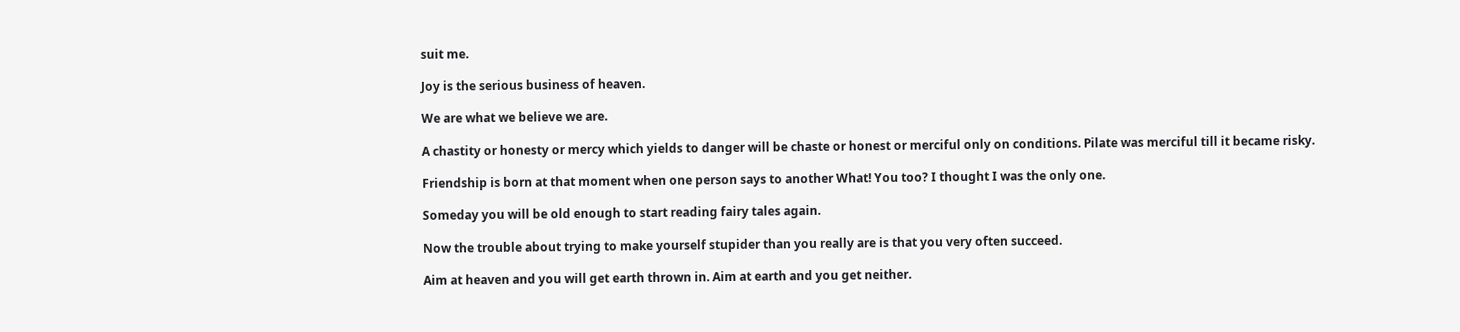suit me.

Joy is the serious business of heaven.

We are what we believe we are.

A chastity or honesty or mercy which yields to danger will be chaste or honest or merciful only on conditions. Pilate was merciful till it became risky.

Friendship is born at that moment when one person says to another What! You too? I thought I was the only one.

Someday you will be old enough to start reading fairy tales again.

Now the trouble about trying to make yourself stupider than you really are is that you very often succeed.

Aim at heaven and you will get earth thrown in. Aim at earth and you get neither.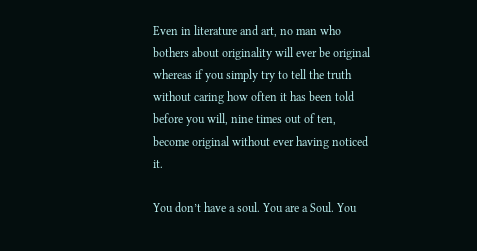Even in literature and art, no man who bothers about originality will ever be original whereas if you simply try to tell the truth without caring how often it has been told before you will, nine times out of ten, become original without ever having noticed it.

You don’t have a soul. You are a Soul. You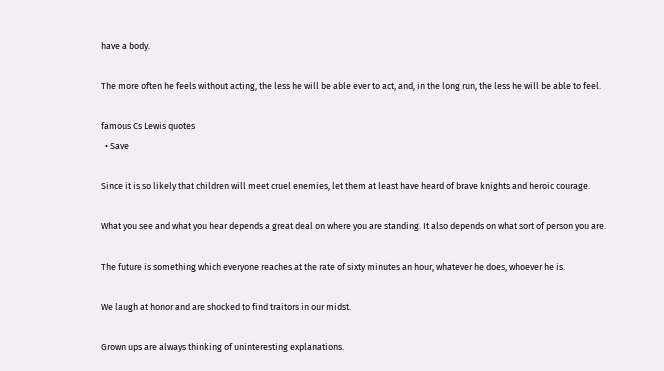have a body.

The more often he feels without acting, the less he will be able ever to act, and, in the long run, the less he will be able to feel.

famous Cs Lewis quotes
  • Save

Since it is so likely that children will meet cruel enemies, let them at least have heard of brave knights and heroic courage.

What you see and what you hear depends a great deal on where you are standing. It also depends on what sort of person you are.

The future is something which everyone reaches at the rate of sixty minutes an hour, whatever he does, whoever he is.

We laugh at honor and are shocked to find traitors in our midst.

Grown ups are always thinking of uninteresting explanations.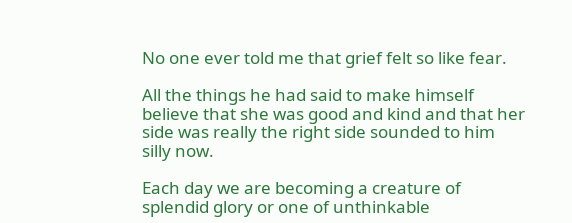No one ever told me that grief felt so like fear.

All the things he had said to make himself believe that she was good and kind and that her side was really the right side sounded to him silly now.

Each day we are becoming a creature of splendid glory or one of unthinkable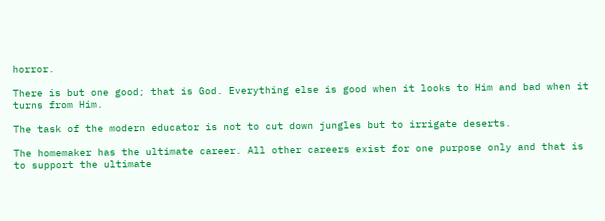horror.

There is but one good; that is God. Everything else is good when it looks to Him and bad when it turns from Him.

The task of the modern educator is not to cut down jungles but to irrigate deserts.

The homemaker has the ultimate career. All other careers exist for one purpose only and that is to support the ultimate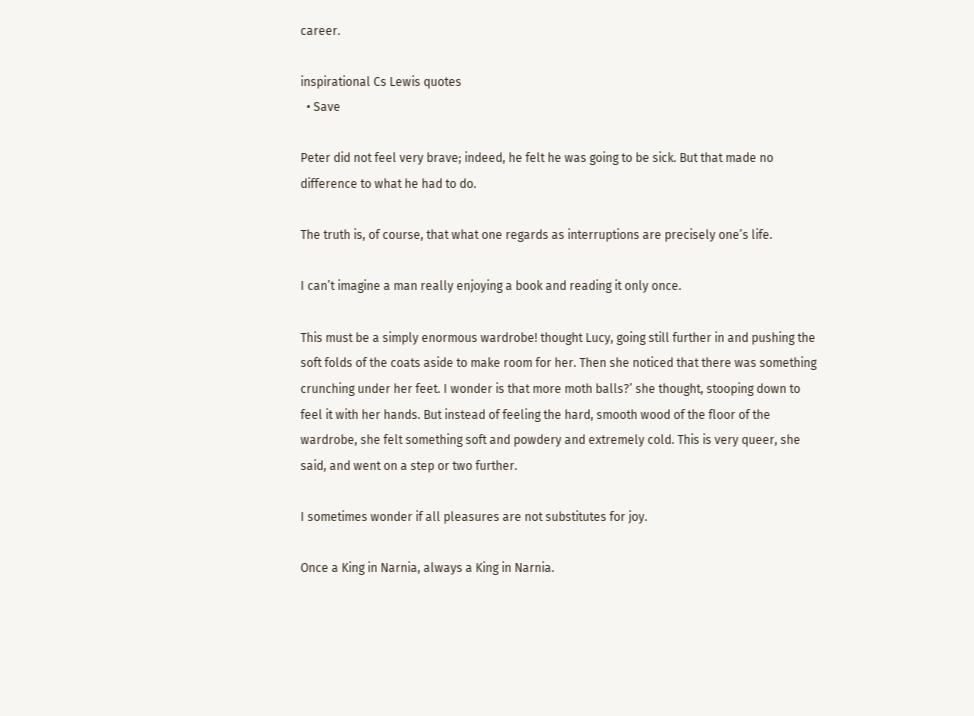career.

inspirational Cs Lewis quotes
  • Save

Peter did not feel very brave; indeed, he felt he was going to be sick. But that made no difference to what he had to do.

The truth is, of course, that what one regards as interruptions are precisely one’s life.

I can’t imagine a man really enjoying a book and reading it only once.

This must be a simply enormous wardrobe! thought Lucy, going still further in and pushing the soft folds of the coats aside to make room for her. Then she noticed that there was something crunching under her feet. I wonder is that more moth balls?’ she thought, stooping down to feel it with her hands. But instead of feeling the hard, smooth wood of the floor of the wardrobe, she felt something soft and powdery and extremely cold. This is very queer, she said, and went on a step or two further.

I sometimes wonder if all pleasures are not substitutes for joy.

Once a King in Narnia, always a King in Narnia.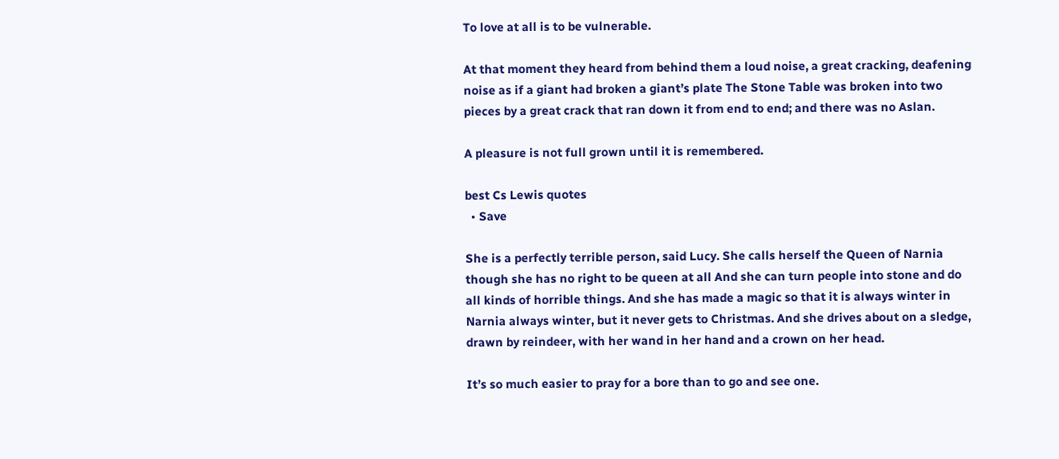To love at all is to be vulnerable.

At that moment they heard from behind them a loud noise, a great cracking, deafening noise as if a giant had broken a giant’s plate The Stone Table was broken into two pieces by a great crack that ran down it from end to end; and there was no Aslan.

A pleasure is not full grown until it is remembered.

best Cs Lewis quotes
  • Save

She is a perfectly terrible person, said Lucy. She calls herself the Queen of Narnia though she has no right to be queen at all And she can turn people into stone and do all kinds of horrible things. And she has made a magic so that it is always winter in Narnia always winter, but it never gets to Christmas. And she drives about on a sledge, drawn by reindeer, with her wand in her hand and a crown on her head.

It’s so much easier to pray for a bore than to go and see one.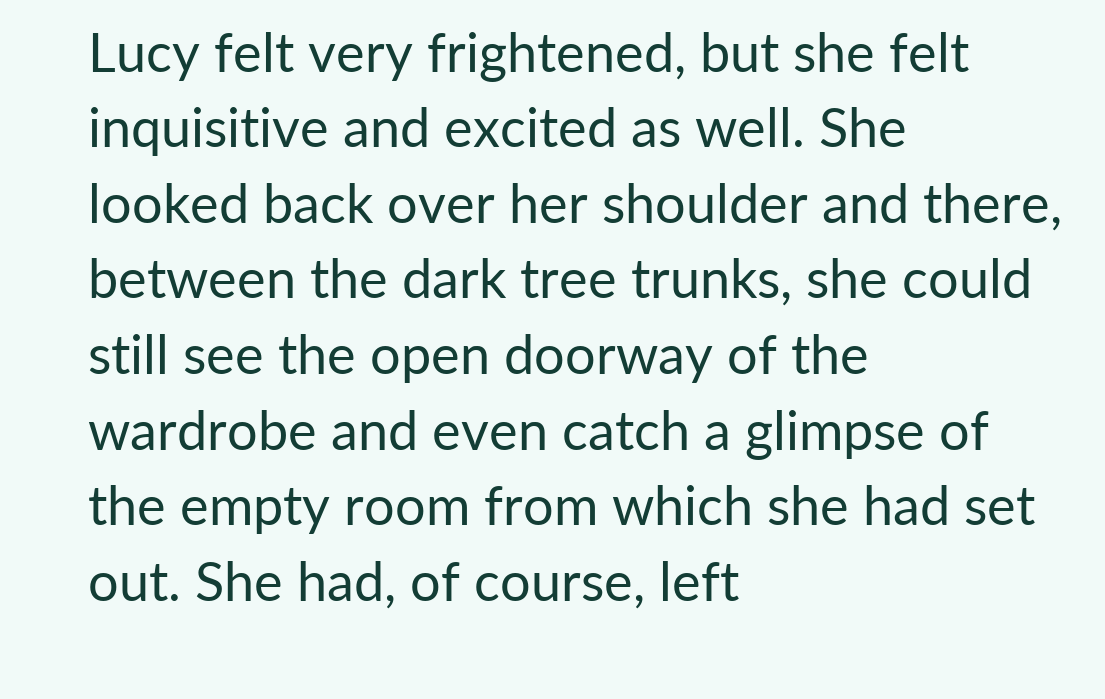Lucy felt very frightened, but she felt inquisitive and excited as well. She looked back over her shoulder and there, between the dark tree trunks, she could still see the open doorway of the wardrobe and even catch a glimpse of the empty room from which she had set out. She had, of course, left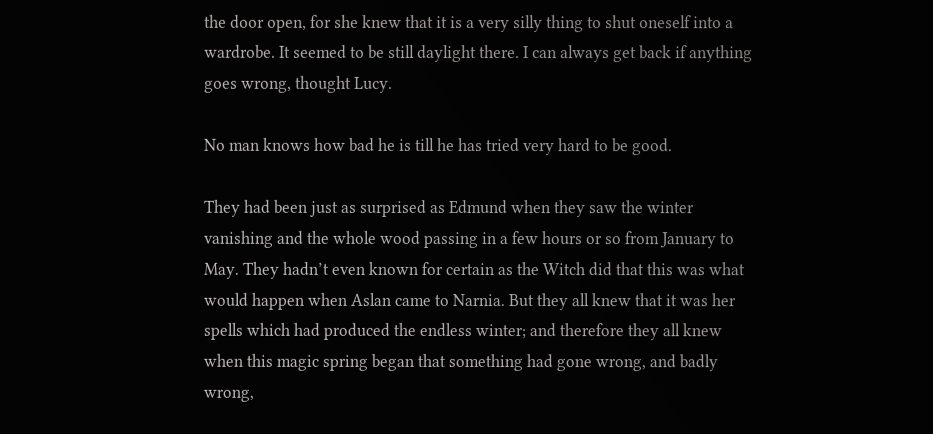the door open, for she knew that it is a very silly thing to shut oneself into a wardrobe. It seemed to be still daylight there. I can always get back if anything goes wrong, thought Lucy.

No man knows how bad he is till he has tried very hard to be good.

They had been just as surprised as Edmund when they saw the winter vanishing and the whole wood passing in a few hours or so from January to May. They hadn’t even known for certain as the Witch did that this was what would happen when Aslan came to Narnia. But they all knew that it was her spells which had produced the endless winter; and therefore they all knew when this magic spring began that something had gone wrong, and badly wrong,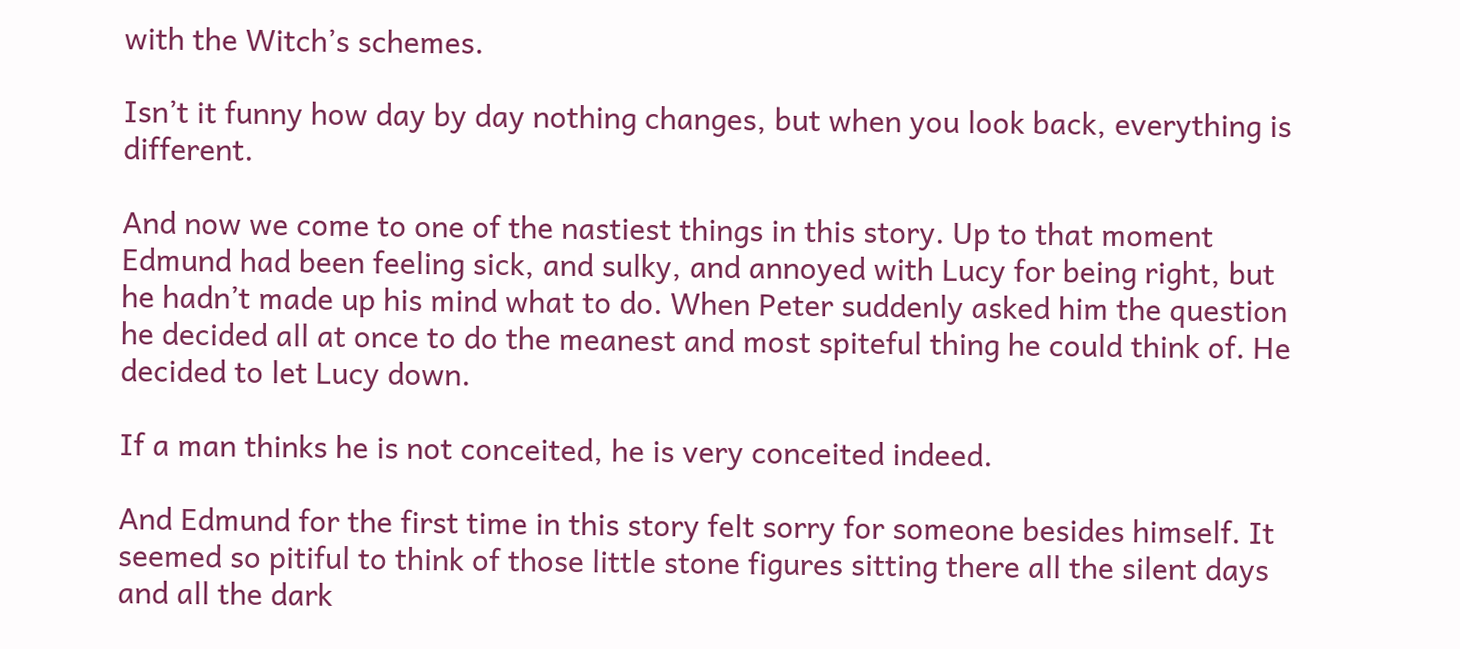with the Witch’s schemes.

Isn’t it funny how day by day nothing changes, but when you look back, everything is different.

And now we come to one of the nastiest things in this story. Up to that moment Edmund had been feeling sick, and sulky, and annoyed with Lucy for being right, but he hadn’t made up his mind what to do. When Peter suddenly asked him the question he decided all at once to do the meanest and most spiteful thing he could think of. He decided to let Lucy down.

If a man thinks he is not conceited, he is very conceited indeed.

And Edmund for the first time in this story felt sorry for someone besides himself. It seemed so pitiful to think of those little stone figures sitting there all the silent days and all the dark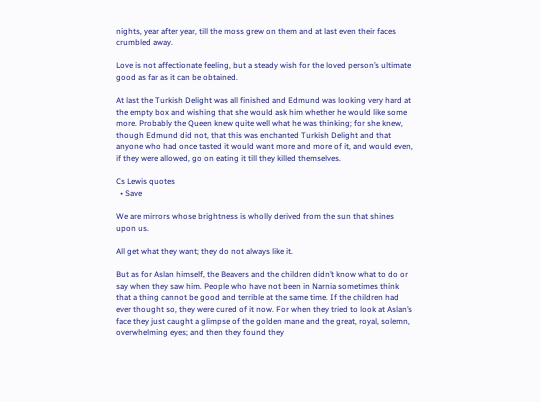nights, year after year, till the moss grew on them and at last even their faces crumbled away.

Love is not affectionate feeling, but a steady wish for the loved person’s ultimate good as far as it can be obtained.

At last the Turkish Delight was all finished and Edmund was looking very hard at the empty box and wishing that she would ask him whether he would like some more. Probably the Queen knew quite well what he was thinking; for she knew, though Edmund did not, that this was enchanted Turkish Delight and that anyone who had once tasted it would want more and more of it, and would even, if they were allowed, go on eating it till they killed themselves.

Cs Lewis quotes
  • Save

We are mirrors whose brightness is wholly derived from the sun that shines upon us.

All get what they want; they do not always like it.

But as for Aslan himself, the Beavers and the children didn’t know what to do or say when they saw him. People who have not been in Narnia sometimes think that a thing cannot be good and terrible at the same time. If the children had ever thought so, they were cured of it now. For when they tried to look at Aslan’s face they just caught a glimpse of the golden mane and the great, royal, solemn, overwhelming eyes; and then they found they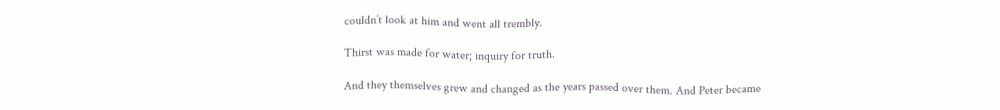couldn’t look at him and went all trembly.

Thirst was made for water; inquiry for truth.

And they themselves grew and changed as the years passed over them. And Peter became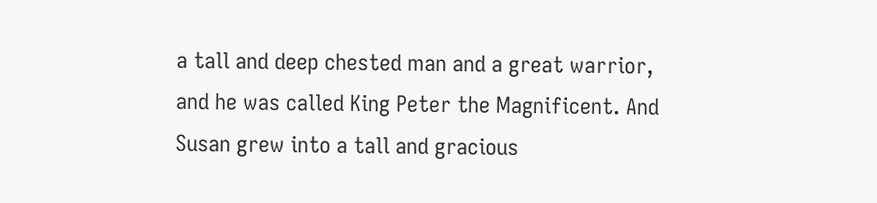a tall and deep chested man and a great warrior, and he was called King Peter the Magnificent. And Susan grew into a tall and gracious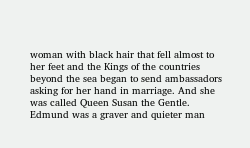woman with black hair that fell almost to her feet and the Kings of the countries beyond the sea began to send ambassadors asking for her hand in marriage. And she was called Queen Susan the Gentle. Edmund was a graver and quieter man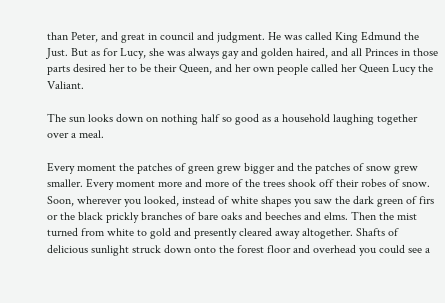than Peter, and great in council and judgment. He was called King Edmund the Just. But as for Lucy, she was always gay and golden haired, and all Princes in those parts desired her to be their Queen, and her own people called her Queen Lucy the Valiant.

The sun looks down on nothing half so good as a household laughing together over a meal.

Every moment the patches of green grew bigger and the patches of snow grew smaller. Every moment more and more of the trees shook off their robes of snow. Soon, wherever you looked, instead of white shapes you saw the dark green of firs or the black prickly branches of bare oaks and beeches and elms. Then the mist turned from white to gold and presently cleared away altogether. Shafts of delicious sunlight struck down onto the forest floor and overhead you could see a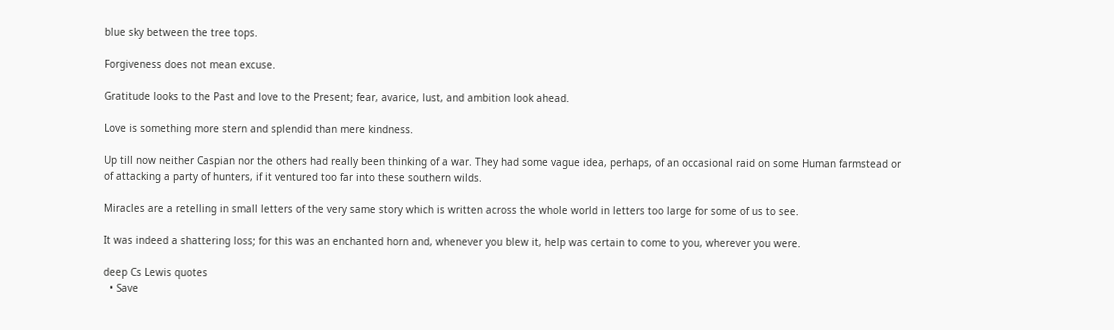blue sky between the tree tops.

Forgiveness does not mean excuse.

Gratitude looks to the Past and love to the Present; fear, avarice, lust, and ambition look ahead.

Love is something more stern and splendid than mere kindness.

Up till now neither Caspian nor the others had really been thinking of a war. They had some vague idea, perhaps, of an occasional raid on some Human farmstead or of attacking a party of hunters, if it ventured too far into these southern wilds.

Miracles are a retelling in small letters of the very same story which is written across the whole world in letters too large for some of us to see.

It was indeed a shattering loss; for this was an enchanted horn and, whenever you blew it, help was certain to come to you, wherever you were.

deep Cs Lewis quotes
  • Save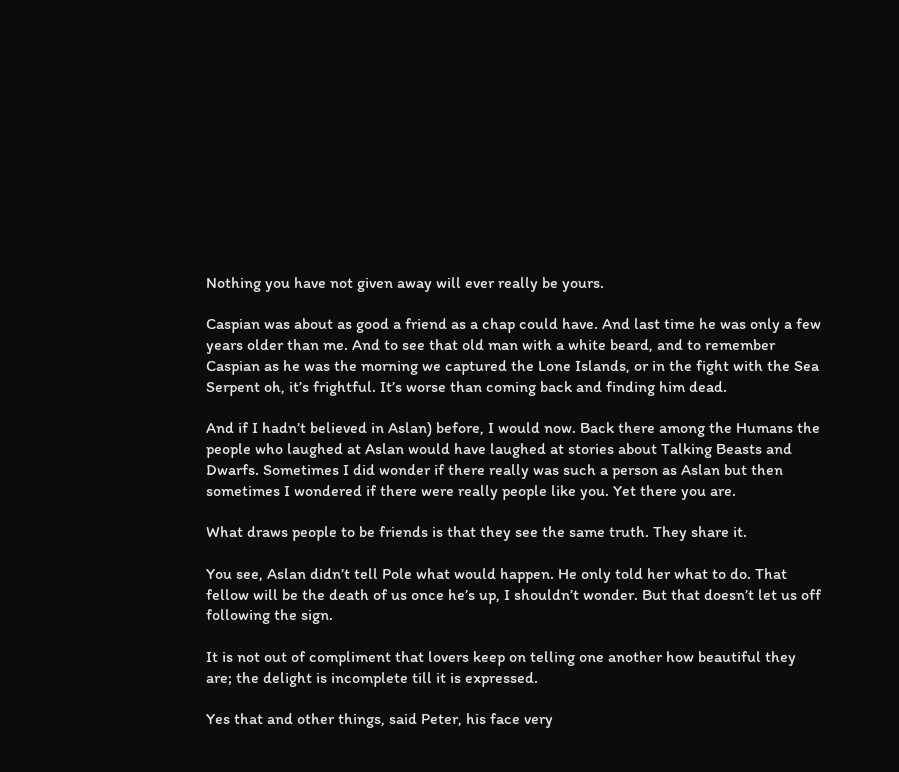Nothing you have not given away will ever really be yours.

Caspian was about as good a friend as a chap could have. And last time he was only a few years older than me. And to see that old man with a white beard, and to remember Caspian as he was the morning we captured the Lone Islands, or in the fight with the Sea Serpent oh, it’s frightful. It’s worse than coming back and finding him dead.

And if I hadn’t believed in Aslan) before, I would now. Back there among the Humans the people who laughed at Aslan would have laughed at stories about Talking Beasts and Dwarfs. Sometimes I did wonder if there really was such a person as Aslan but then sometimes I wondered if there were really people like you. Yet there you are.

What draws people to be friends is that they see the same truth. They share it.

You see, Aslan didn’t tell Pole what would happen. He only told her what to do. That fellow will be the death of us once he’s up, I shouldn’t wonder. But that doesn’t let us off following the sign.

It is not out of compliment that lovers keep on telling one another how beautiful they are; the delight is incomplete till it is expressed.

Yes that and other things, said Peter, his face very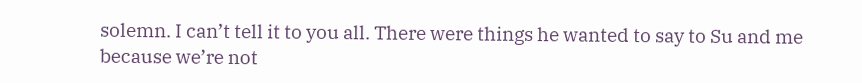solemn. I can’t tell it to you all. There were things he wanted to say to Su and me because we’re not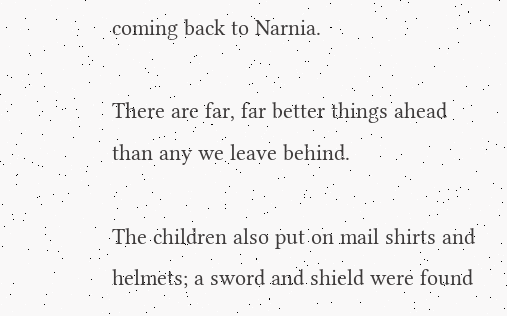coming back to Narnia.

There are far, far better things ahead than any we leave behind.

The children also put on mail shirts and helmets; a sword and shield were found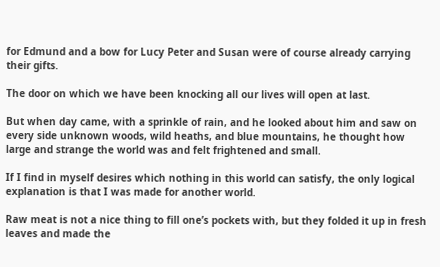for Edmund and a bow for Lucy Peter and Susan were of course already carrying their gifts.

The door on which we have been knocking all our lives will open at last.

But when day came, with a sprinkle of rain, and he looked about him and saw on every side unknown woods, wild heaths, and blue mountains, he thought how large and strange the world was and felt frightened and small.

If I find in myself desires which nothing in this world can satisfy, the only logical explanation is that I was made for another world.

Raw meat is not a nice thing to fill one’s pockets with, but they folded it up in fresh leaves and made the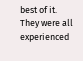best of it. They were all experienced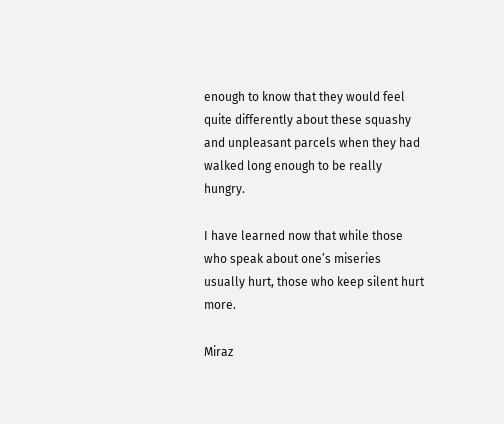enough to know that they would feel quite differently about these squashy and unpleasant parcels when they had walked long enough to be really hungry.

I have learned now that while those who speak about one’s miseries usually hurt, those who keep silent hurt more.

Miraz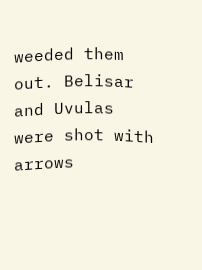weeded them out. Belisar and Uvulas were shot with arrows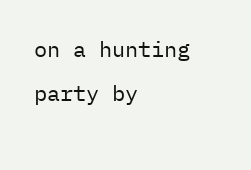on a hunting party by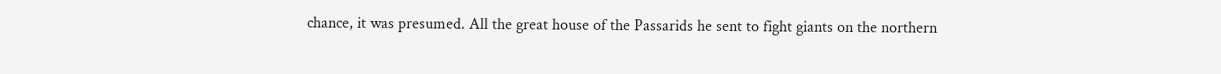chance, it was presumed. All the great house of the Passarids he sent to fight giants on the northern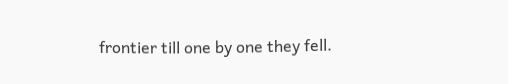frontier till one by one they fell.